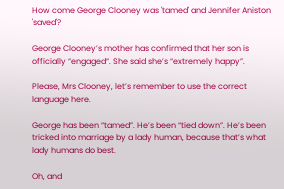How come George Clooney was 'tamed' and Jennifer Aniston 'saved'?

George Clooney’s mother has confirmed that her son is officially “engaged“. She said she’s “extremely happy”.

Please, Mrs Clooney, let’s remember to use the correct language here.

George has been “tamed”. He’s been “tied down”. He’s been tricked into marriage by a lady human, because that’s what lady humans do best.

Oh, and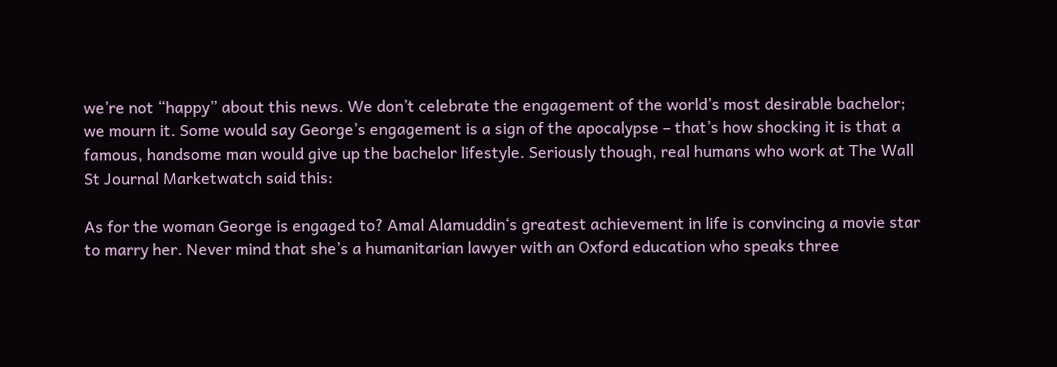we’re not “happy” about this news. We don’t celebrate the engagement of the world’s most desirable bachelor; we mourn it. Some would say George’s engagement is a sign of the apocalypse – that’s how shocking it is that a famous, handsome man would give up the bachelor lifestyle. Seriously though, real humans who work at The Wall St Journal Marketwatch said this:

As for the woman George is engaged to? Amal Alamuddin‘s greatest achievement in life is convincing a movie star to marry her. Never mind that she’s a humanitarian lawyer with an Oxford education who speaks three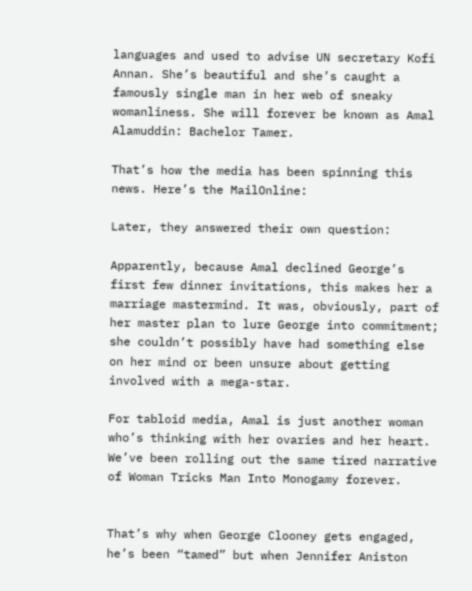languages and used to advise UN secretary Kofi Annan. She’s beautiful and she’s caught a famously single man in her web of sneaky womanliness. She will forever be known as Amal Alamuddin: Bachelor Tamer.

That’s how the media has been spinning this news. Here’s the MailOnline:

Later, they answered their own question:

Apparently, because Amal declined George’s first few dinner invitations, this makes her a marriage mastermind. It was, obviously, part of her master plan to lure George into commitment; she couldn’t possibly have had something else on her mind or been unsure about getting involved with a mega-star.

For tabloid media, Amal is just another woman who’s thinking with her ovaries and her heart. We’ve been rolling out the same tired narrative of Woman Tricks Man Into Monogamy forever.


That’s why when George Clooney gets engaged, he’s been “tamed” but when Jennifer Aniston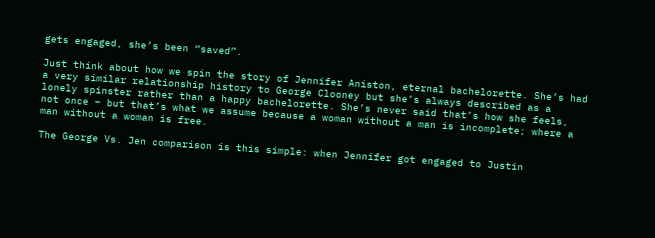gets engaged, she’s been “saved”.

Just think about how we spin the story of Jennifer Aniston, eternal bachelorette. She’s had a very similar relationship history to George Clooney but she’s always described as a lonely spinster rather than a happy bachelorette. She’s never said that’s how she feels, not once – but that’s what we assume because a woman without a man is incomplete; where a man without a woman is free.

The George Vs. Jen comparison is this simple: when Jennifer got engaged to Justin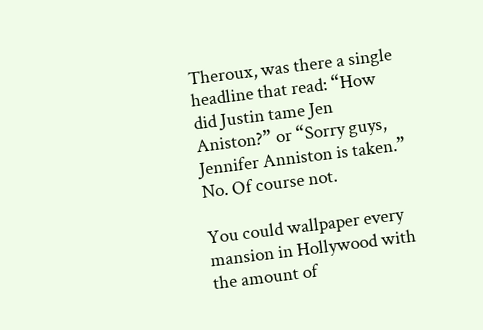Theroux, was there a single headline that read: “How did Justin tame Jen Aniston?” or “Sorry guys, Jennifer Anniston is taken.” No. Of course not.

You could wallpaper every mansion in Hollywood with the amount of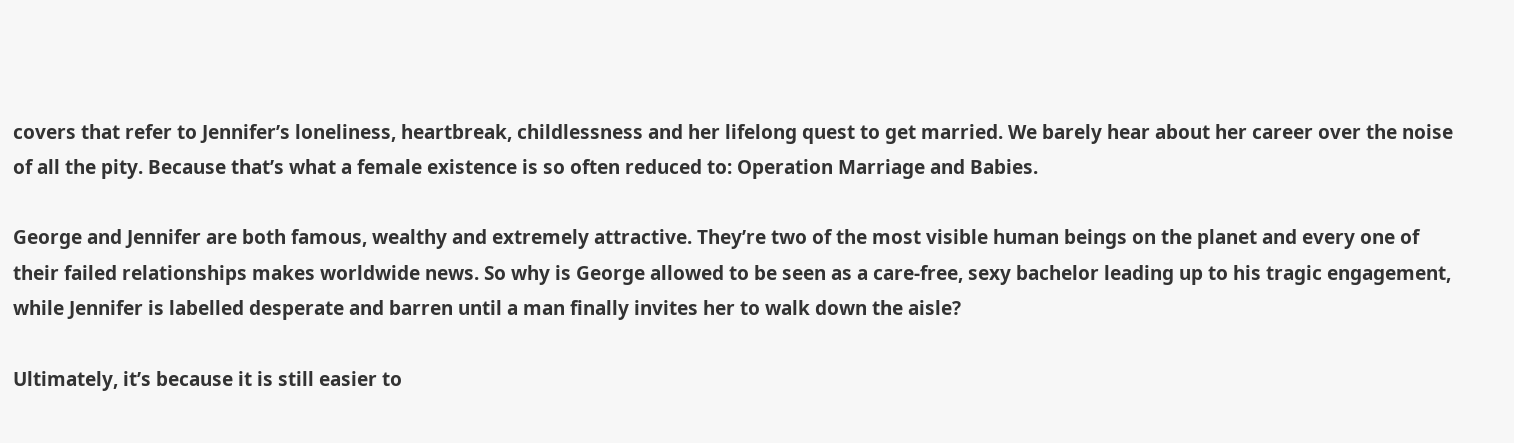covers that refer to Jennifer’s loneliness, heartbreak, childlessness and her lifelong quest to get married. We barely hear about her career over the noise of all the pity. Because that’s what a female existence is so often reduced to: Operation Marriage and Babies.

George and Jennifer are both famous, wealthy and extremely attractive. They’re two of the most visible human beings on the planet and every one of their failed relationships makes worldwide news. So why is George allowed to be seen as a care-free, sexy bachelor leading up to his tragic engagement, while Jennifer is labelled desperate and barren until a man finally invites her to walk down the aisle?

Ultimately, it’s because it is still easier to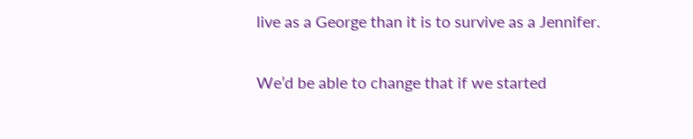live as a George than it is to survive as a Jennifer.

We’d be able to change that if we started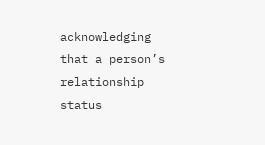acknowledging that a person’s relationship status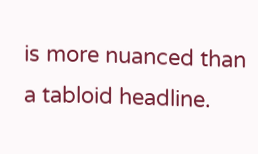is more nuanced than a tabloid headline.